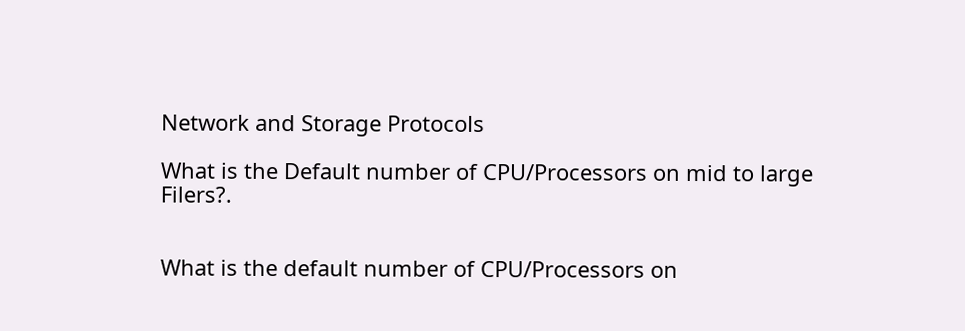Network and Storage Protocols

What is the Default number of CPU/Processors on mid to large Filers?.


What is the default number of CPU/Processors on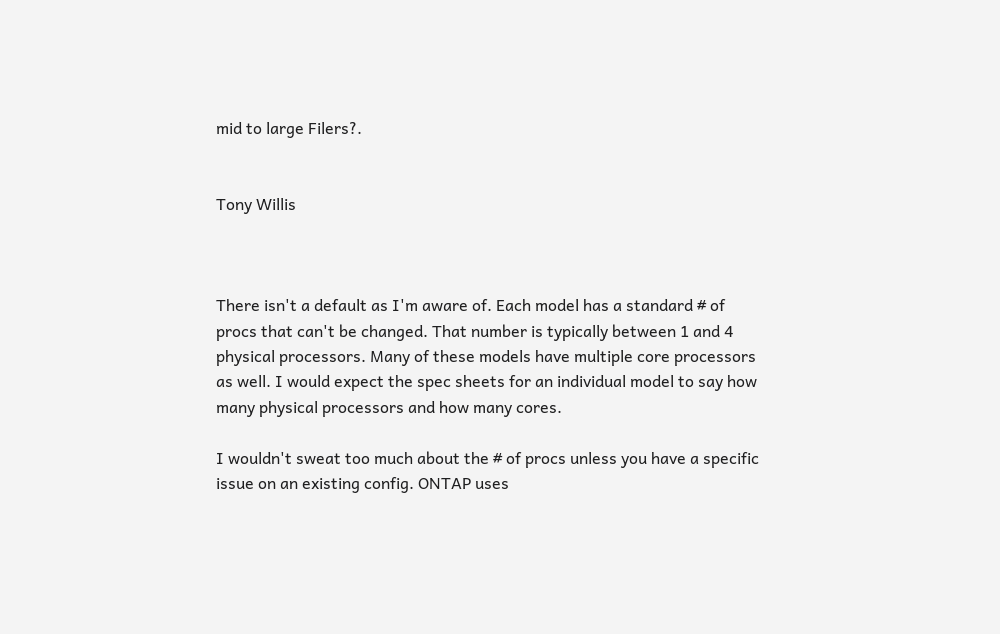mid to large Filers?.


Tony Willis



There isn't a default as I'm aware of. Each model has a standard # of procs that can't be changed. That number is typically between 1 and 4 physical processors. Many of these models have multiple core processors as well. I would expect the spec sheets for an individual model to say how many physical processors and how many cores.

I wouldn't sweat too much about the # of procs unless you have a specific issue on an existing config. ONTAP uses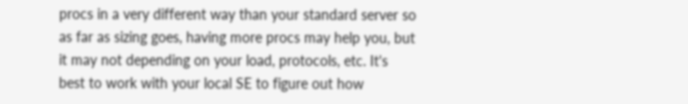procs in a very different way than your standard server so as far as sizing goes, having more procs may help you, but it may not depending on your load, protocols, etc. It's best to work with your local SE to figure out how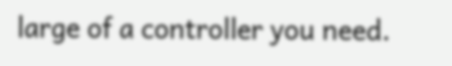large of a controller you need.